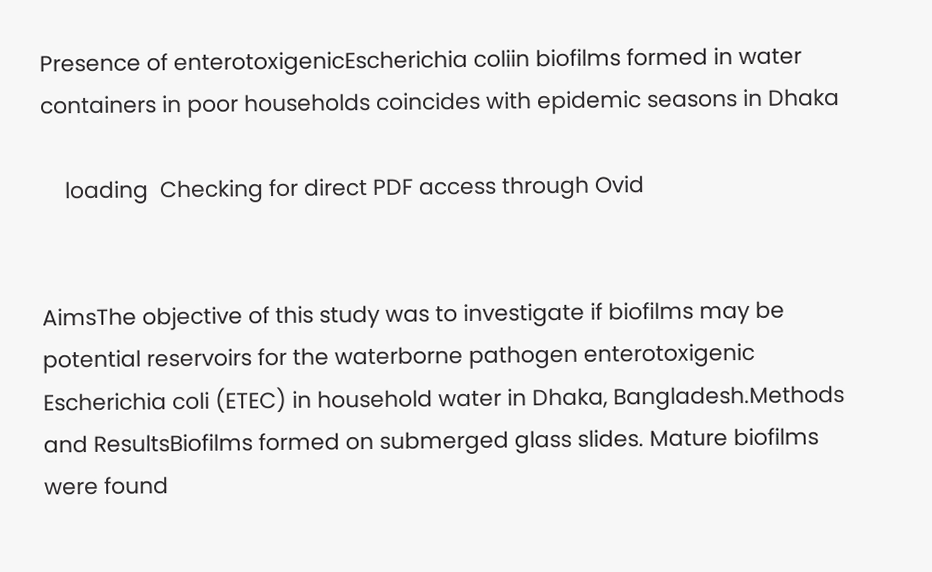Presence of enterotoxigenicEscherichia coliin biofilms formed in water containers in poor households coincides with epidemic seasons in Dhaka

    loading  Checking for direct PDF access through Ovid


AimsThe objective of this study was to investigate if biofilms may be potential reservoirs for the waterborne pathogen enterotoxigenic Escherichia coli (ETEC) in household water in Dhaka, Bangladesh.Methods and ResultsBiofilms formed on submerged glass slides. Mature biofilms were found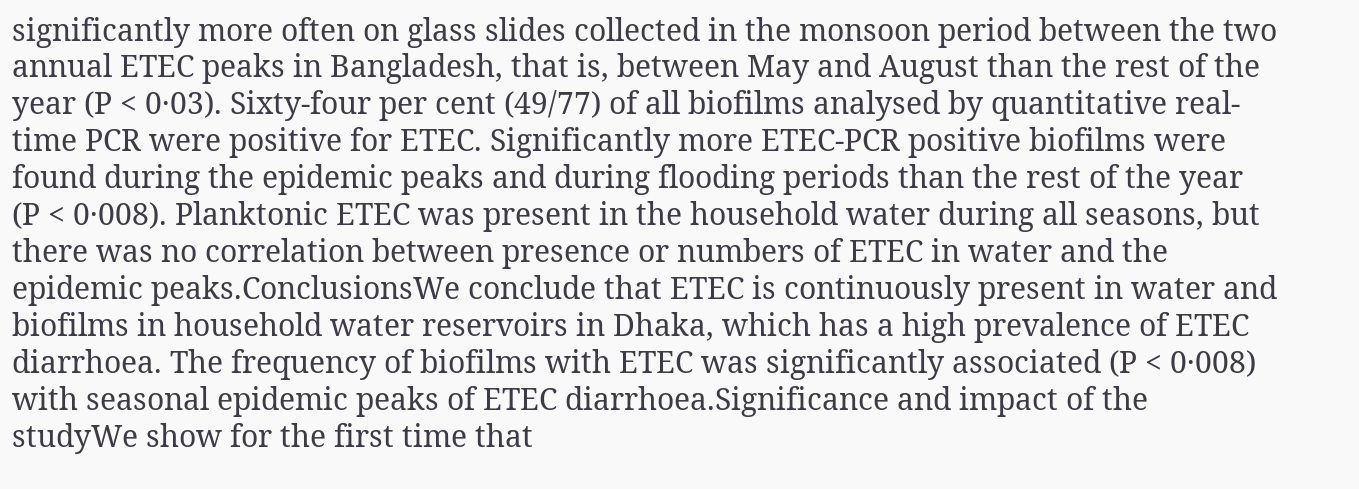significantly more often on glass slides collected in the monsoon period between the two annual ETEC peaks in Bangladesh, that is, between May and August than the rest of the year (P < 0·03). Sixty-four per cent (49/77) of all biofilms analysed by quantitative real-time PCR were positive for ETEC. Significantly more ETEC-PCR positive biofilms were found during the epidemic peaks and during flooding periods than the rest of the year (P < 0·008). Planktonic ETEC was present in the household water during all seasons, but there was no correlation between presence or numbers of ETEC in water and the epidemic peaks.ConclusionsWe conclude that ETEC is continuously present in water and biofilms in household water reservoirs in Dhaka, which has a high prevalence of ETEC diarrhoea. The frequency of biofilms with ETEC was significantly associated (P < 0·008) with seasonal epidemic peaks of ETEC diarrhoea.Significance and impact of the studyWe show for the first time that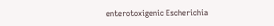enterotoxigenic Escherichia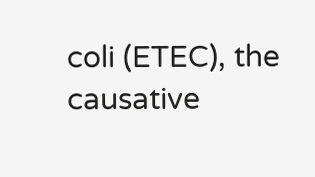coli (ETEC), the causative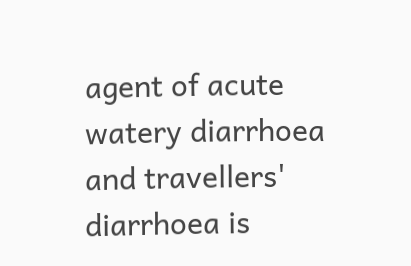agent of acute watery diarrhoea and travellers' diarrhoea is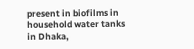present in biofilms in household water tanks in Dhaka,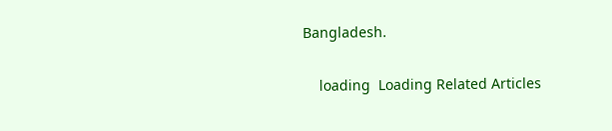Bangladesh.

    loading  Loading Related Articles